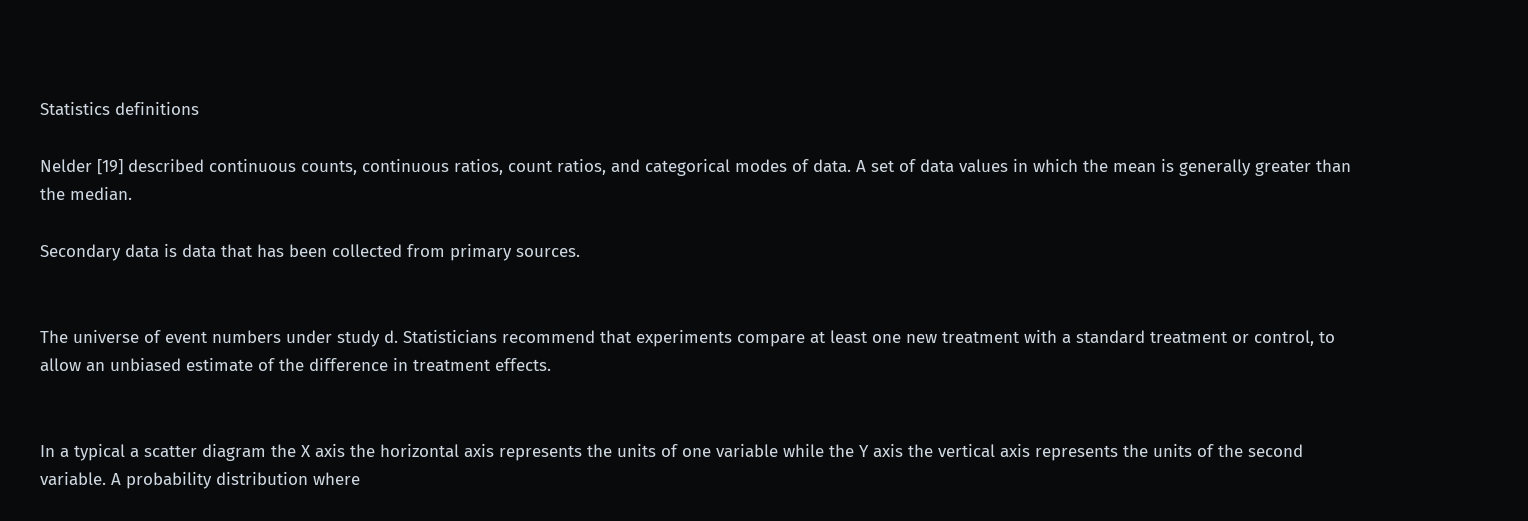Statistics definitions

Nelder [19] described continuous counts, continuous ratios, count ratios, and categorical modes of data. A set of data values in which the mean is generally greater than the median.

Secondary data is data that has been collected from primary sources.


The universe of event numbers under study d. Statisticians recommend that experiments compare at least one new treatment with a standard treatment or control, to allow an unbiased estimate of the difference in treatment effects.


In a typical a scatter diagram the X axis the horizontal axis represents the units of one variable while the Y axis the vertical axis represents the units of the second variable. A probability distribution where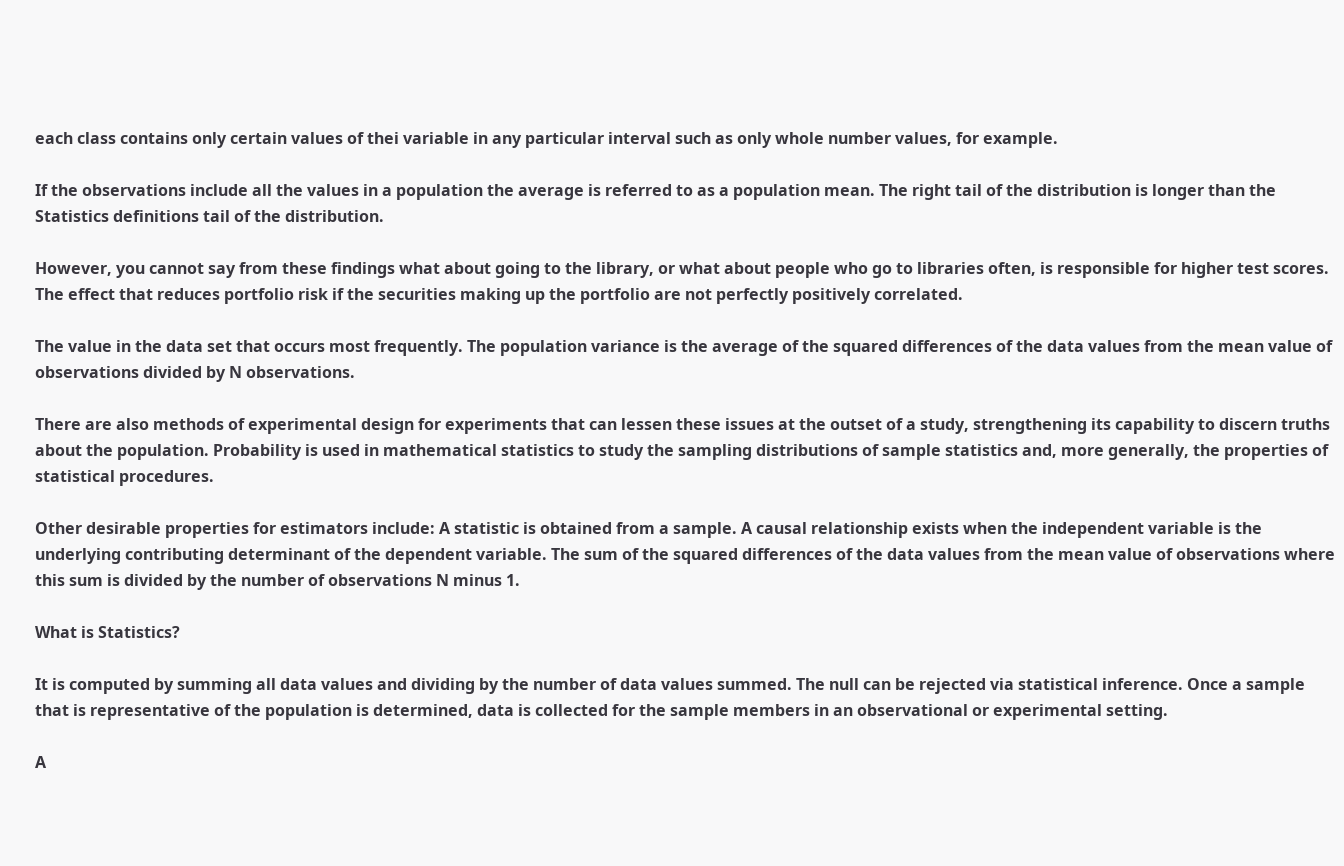each class contains only certain values of thei variable in any particular interval such as only whole number values, for example.

If the observations include all the values in a population the average is referred to as a population mean. The right tail of the distribution is longer than the Statistics definitions tail of the distribution.

However, you cannot say from these findings what about going to the library, or what about people who go to libraries often, is responsible for higher test scores. The effect that reduces portfolio risk if the securities making up the portfolio are not perfectly positively correlated.

The value in the data set that occurs most frequently. The population variance is the average of the squared differences of the data values from the mean value of observations divided by N observations.

There are also methods of experimental design for experiments that can lessen these issues at the outset of a study, strengthening its capability to discern truths about the population. Probability is used in mathematical statistics to study the sampling distributions of sample statistics and, more generally, the properties of statistical procedures.

Other desirable properties for estimators include: A statistic is obtained from a sample. A causal relationship exists when the independent variable is the underlying contributing determinant of the dependent variable. The sum of the squared differences of the data values from the mean value of observations where this sum is divided by the number of observations N minus 1.

What is Statistics?

It is computed by summing all data values and dividing by the number of data values summed. The null can be rejected via statistical inference. Once a sample that is representative of the population is determined, data is collected for the sample members in an observational or experimental setting.

A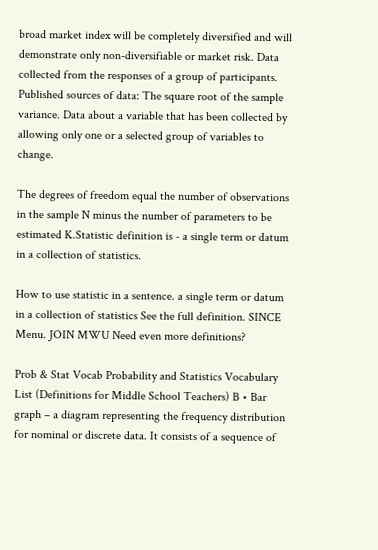broad market index will be completely diversified and will demonstrate only non-diversifiable or market risk. Data collected from the responses of a group of participants. Published sources of data: The square root of the sample variance. Data about a variable that has been collected by allowing only one or a selected group of variables to change.

The degrees of freedom equal the number of observations in the sample N minus the number of parameters to be estimated K.Statistic definition is - a single term or datum in a collection of statistics.

How to use statistic in a sentence. a single term or datum in a collection of statistics See the full definition. SINCE Menu. JOIN MWU Need even more definitions?

Prob & Stat Vocab Probability and Statistics Vocabulary List (Definitions for Middle School Teachers) B • Bar graph – a diagram representing the frequency distribution for nominal or discrete data. It consists of a sequence of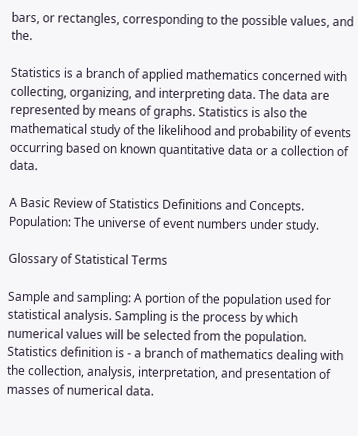bars, or rectangles, corresponding to the possible values, and the.

Statistics is a branch of applied mathematics concerned with collecting, organizing, and interpreting data. The data are represented by means of graphs. Statistics is also the mathematical study of the likelihood and probability of events occurring based on known quantitative data or a collection of data.

A Basic Review of Statistics Definitions and Concepts. Population: The universe of event numbers under study.

Glossary of Statistical Terms

Sample and sampling: A portion of the population used for statistical analysis. Sampling is the process by which numerical values will be selected from the population. Statistics definition is - a branch of mathematics dealing with the collection, analysis, interpretation, and presentation of masses of numerical data.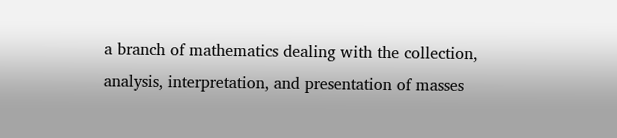a branch of mathematics dealing with the collection, analysis, interpretation, and presentation of masses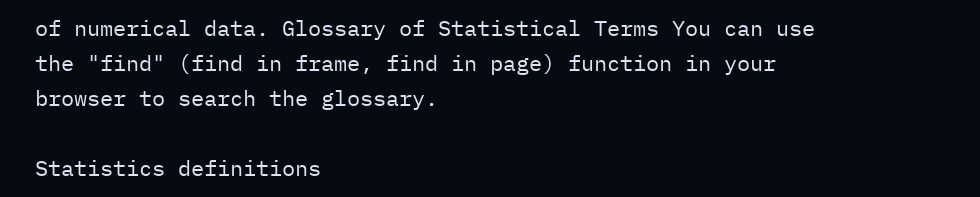of numerical data. Glossary of Statistical Terms You can use the "find" (find in frame, find in page) function in your browser to search the glossary.

Statistics definitions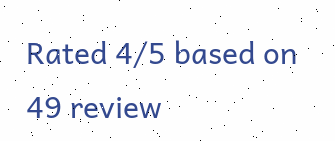Rated 4/5 based on 49 review